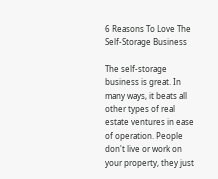6 Reasons To Love The Self-Storage Business

The self-storage business is great. In many ways, it beats all other types of real estate ventures in ease of operation. People don't live or work on your property, they just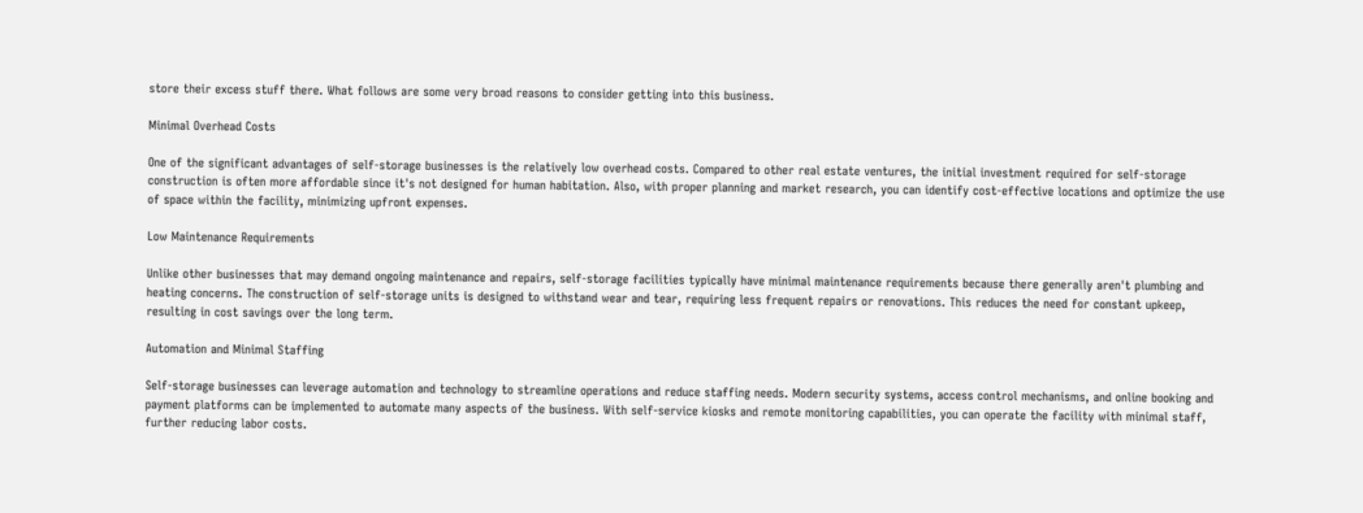store their excess stuff there. What follows are some very broad reasons to consider getting into this business.

Minimal Overhead Costs

One of the significant advantages of self-storage businesses is the relatively low overhead costs. Compared to other real estate ventures, the initial investment required for self-storage construction is often more affordable since it's not designed for human habitation. Also, with proper planning and market research, you can identify cost-effective locations and optimize the use of space within the facility, minimizing upfront expenses.

Low Maintenance Requirements

Unlike other businesses that may demand ongoing maintenance and repairs, self-storage facilities typically have minimal maintenance requirements because there generally aren't plumbing and heating concerns. The construction of self-storage units is designed to withstand wear and tear, requiring less frequent repairs or renovations. This reduces the need for constant upkeep, resulting in cost savings over the long term.

Automation and Minimal Staffing

Self-storage businesses can leverage automation and technology to streamline operations and reduce staffing needs. Modern security systems, access control mechanisms, and online booking and payment platforms can be implemented to automate many aspects of the business. With self-service kiosks and remote monitoring capabilities, you can operate the facility with minimal staff, further reducing labor costs.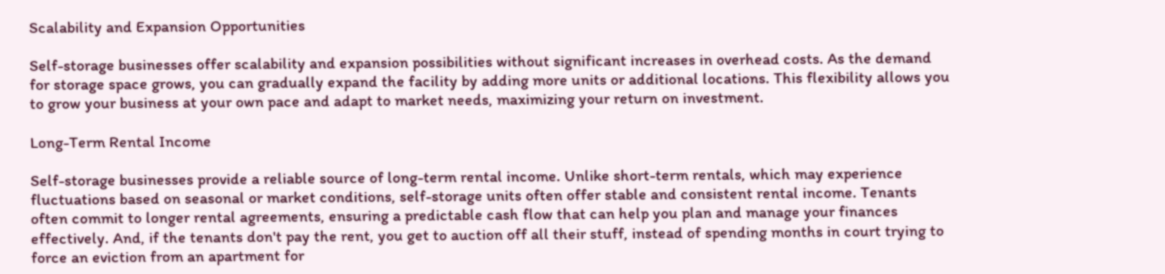Scalability and Expansion Opportunities

Self-storage businesses offer scalability and expansion possibilities without significant increases in overhead costs. As the demand for storage space grows, you can gradually expand the facility by adding more units or additional locations. This flexibility allows you to grow your business at your own pace and adapt to market needs, maximizing your return on investment.

Long-Term Rental Income

Self-storage businesses provide a reliable source of long-term rental income. Unlike short-term rentals, which may experience fluctuations based on seasonal or market conditions, self-storage units often offer stable and consistent rental income. Tenants often commit to longer rental agreements, ensuring a predictable cash flow that can help you plan and manage your finances effectively. And, if the tenants don't pay the rent, you get to auction off all their stuff, instead of spending months in court trying to force an eviction from an apartment for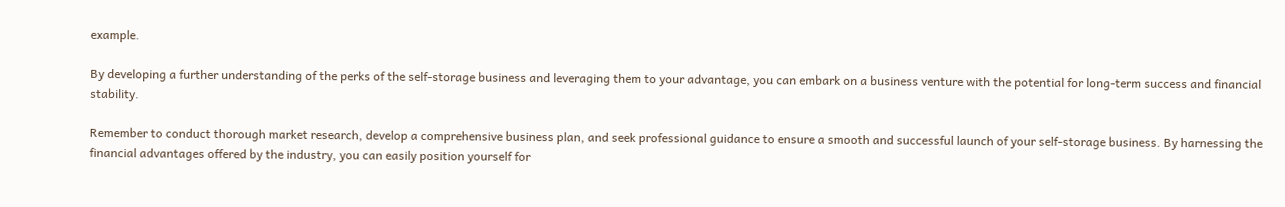example.

By developing a further understanding of the perks of the self-storage business and leveraging them to your advantage, you can embark on a business venture with the potential for long-term success and financial stability.

Remember to conduct thorough market research, develop a comprehensive business plan, and seek professional guidance to ensure a smooth and successful launch of your self-storage business. By harnessing the financial advantages offered by the industry, you can easily position yourself for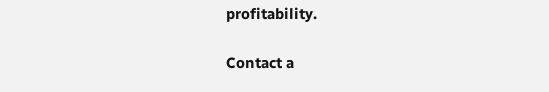profitability.

Contact a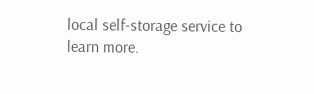local self-storage service to learn more.